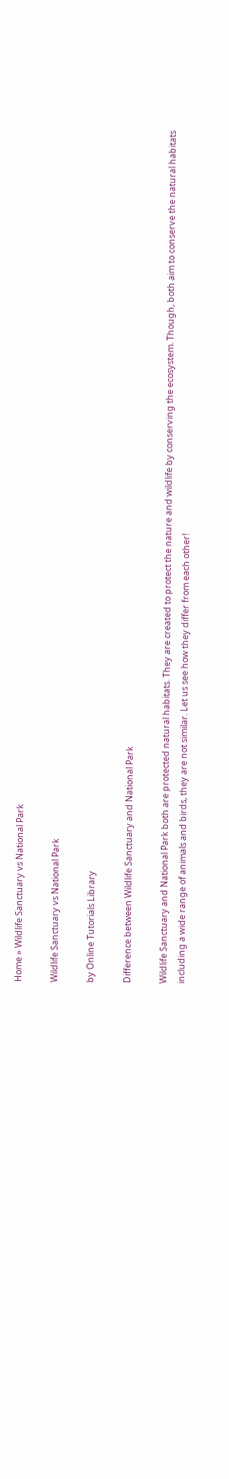Home » Wildlife Sanctuary vs National Park

Wildlife Sanctuary vs National Park

by Online Tutorials Library

Difference between Wildlife Sanctuary and National Park

Wildlife Sanctuary and National Park both are protected natural habitats. They are created to protect the nature and wildlife by conserving the ecosystem. Though, both aim to conserve the natural habitats including a wide range of animals and birds, they are not similar. Let us see how they differ from each other!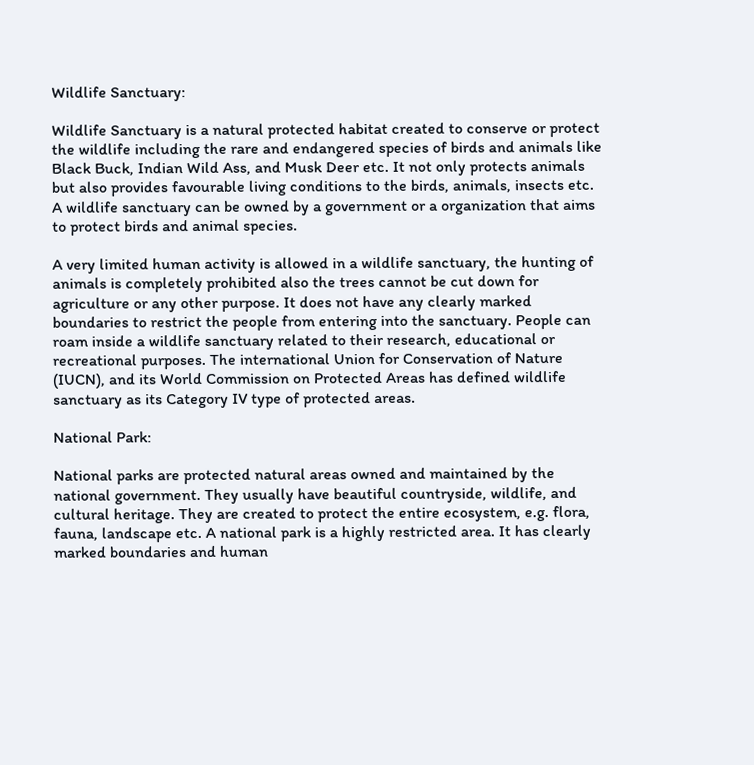Wildlife Sanctuary:

Wildlife Sanctuary is a natural protected habitat created to conserve or protect the wildlife including the rare and endangered species of birds and animals like Black Buck, Indian Wild Ass, and Musk Deer etc. It not only protects animals but also provides favourable living conditions to the birds, animals, insects etc. A wildlife sanctuary can be owned by a government or a organization that aims to protect birds and animal species.

A very limited human activity is allowed in a wildlife sanctuary, the hunting of animals is completely prohibited also the trees cannot be cut down for agriculture or any other purpose. It does not have any clearly marked boundaries to restrict the people from entering into the sanctuary. People can roam inside a wildlife sanctuary related to their research, educational or recreational purposes. The international Union for Conservation of Nature (IUCN), and its World Commission on Protected Areas has defined wildlife sanctuary as its Category IV type of protected areas.

National Park:

National parks are protected natural areas owned and maintained by the national government. They usually have beautiful countryside, wildlife, and cultural heritage. They are created to protect the entire ecosystem, e.g. flora, fauna, landscape etc. A national park is a highly restricted area. It has clearly marked boundaries and human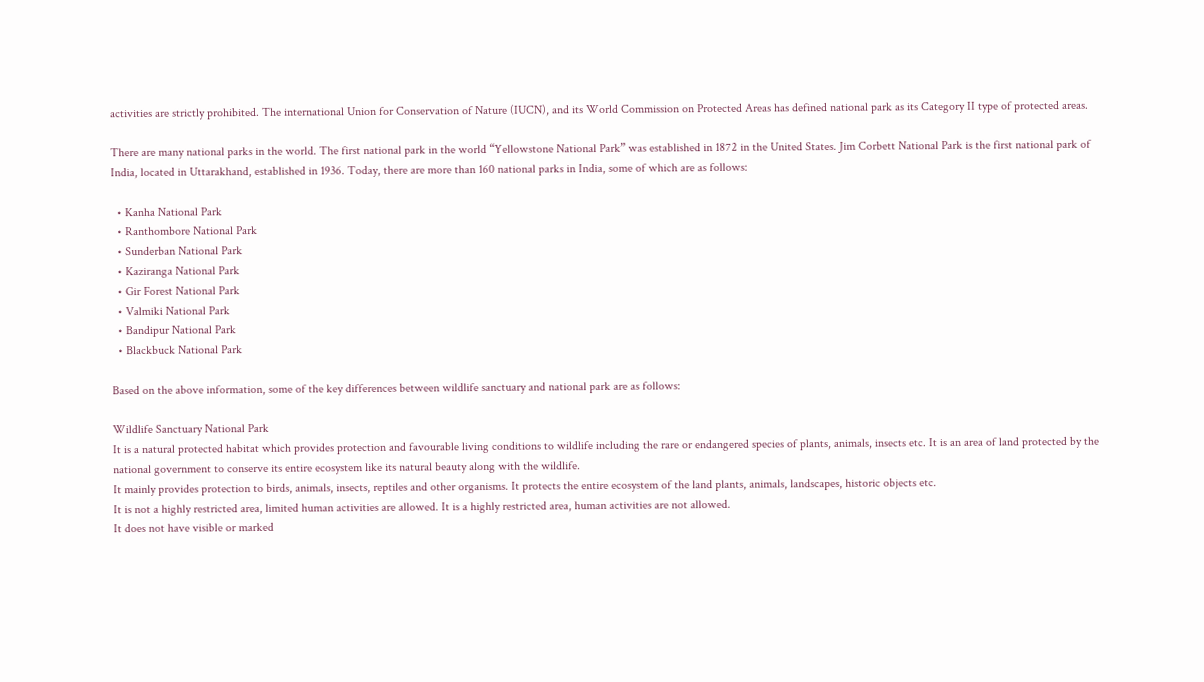activities are strictly prohibited. The international Union for Conservation of Nature (IUCN), and its World Commission on Protected Areas has defined national park as its Category II type of protected areas.

There are many national parks in the world. The first national park in the world “Yellowstone National Park” was established in 1872 in the United States. Jim Corbett National Park is the first national park of India, located in Uttarakhand, established in 1936. Today, there are more than 160 national parks in India, some of which are as follows:

  • Kanha National Park
  • Ranthombore National Park
  • Sunderban National Park
  • Kaziranga National Park
  • Gir Forest National Park
  • Valmiki National Park
  • Bandipur National Park
  • Blackbuck National Park

Based on the above information, some of the key differences between wildlife sanctuary and national park are as follows:

Wildlife Sanctuary National Park
It is a natural protected habitat which provides protection and favourable living conditions to wildlife including the rare or endangered species of plants, animals, insects etc. It is an area of land protected by the national government to conserve its entire ecosystem like its natural beauty along with the wildlife.
It mainly provides protection to birds, animals, insects, reptiles and other organisms. It protects the entire ecosystem of the land plants, animals, landscapes, historic objects etc.
It is not a highly restricted area, limited human activities are allowed. It is a highly restricted area, human activities are not allowed.
It does not have visible or marked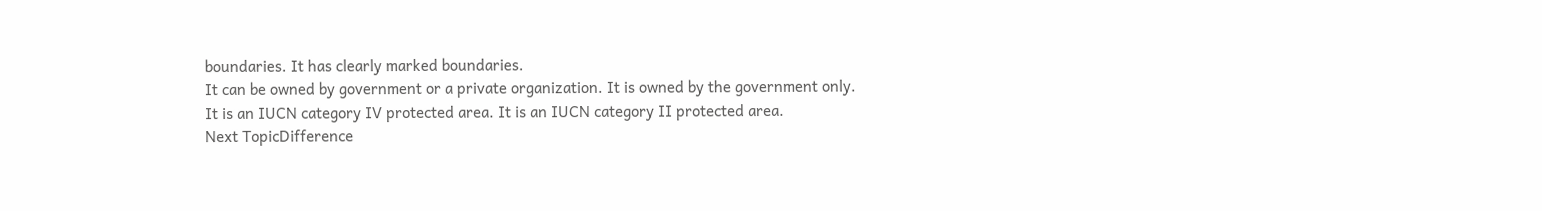boundaries. It has clearly marked boundaries.
It can be owned by government or a private organization. It is owned by the government only.
It is an IUCN category IV protected area. It is an IUCN category II protected area.
Next TopicDifference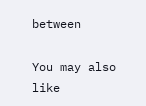between

You may also like